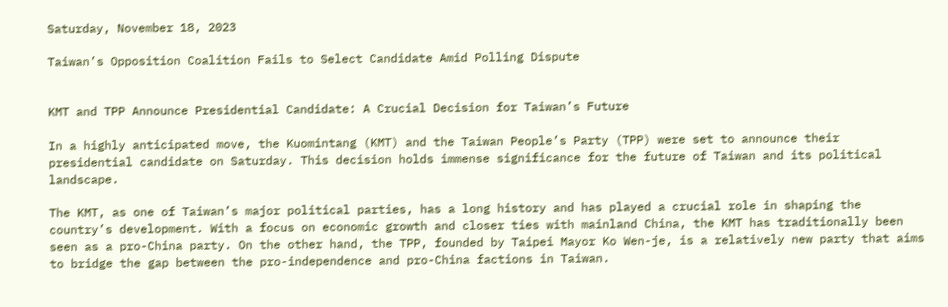Saturday, November 18, 2023

Taiwan’s Opposition Coalition Fails to Select Candidate Amid Polling Dispute


KMT and TPP Announce Presidential Candidate: A Crucial Decision for Taiwan’s Future

In a highly anticipated move, the Kuomintang (KMT) and the Taiwan People’s Party (TPP) were set to announce their presidential candidate on Saturday. This decision holds immense significance for the future of Taiwan and its political landscape.

The KMT, as one of Taiwan’s major political parties, has a long history and has played a crucial role in shaping the country’s development. With a focus on economic growth and closer ties with mainland China, the KMT has traditionally been seen as a pro-China party. On the other hand, the TPP, founded by Taipei Mayor Ko Wen-je, is a relatively new party that aims to bridge the gap between the pro-independence and pro-China factions in Taiwan.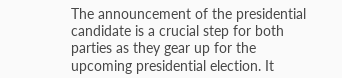The announcement of the presidential candidate is a crucial step for both parties as they gear up for the upcoming presidential election. It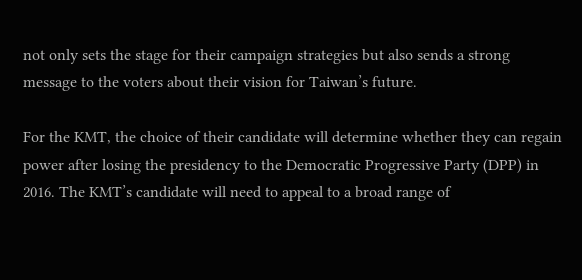not only sets the stage for their campaign strategies but also sends a strong message to the voters about their vision for Taiwan’s future.

For the KMT, the choice of their candidate will determine whether they can regain power after losing the presidency to the Democratic Progressive Party (DPP) in 2016. The KMT’s candidate will need to appeal to a broad range of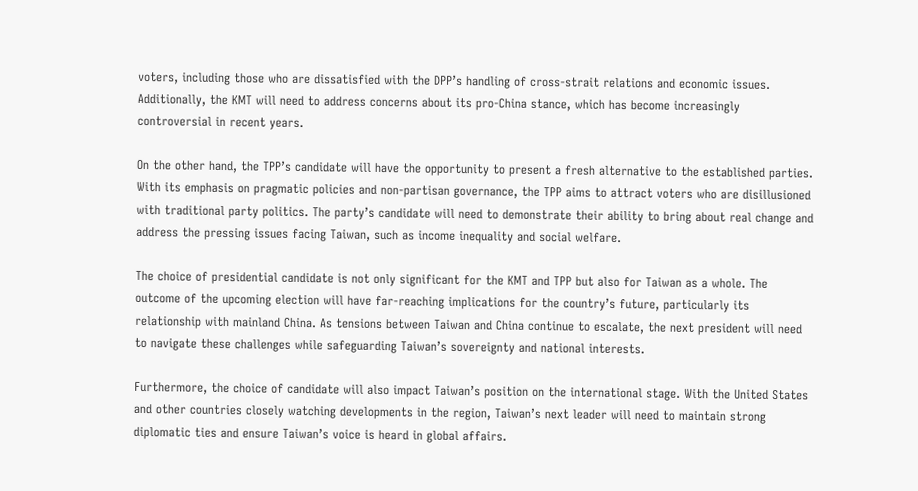voters, including those who are dissatisfied with the DPP’s handling of cross-strait relations and economic issues. Additionally, the KMT will need to address concerns about its pro-China stance, which has become increasingly controversial in recent years.

On the other hand, the TPP’s candidate will have the opportunity to present a fresh alternative to the established parties. With its emphasis on pragmatic policies and non-partisan governance, the TPP aims to attract voters who are disillusioned with traditional party politics. The party’s candidate will need to demonstrate their ability to bring about real change and address the pressing issues facing Taiwan, such as income inequality and social welfare.

The choice of presidential candidate is not only significant for the KMT and TPP but also for Taiwan as a whole. The outcome of the upcoming election will have far-reaching implications for the country’s future, particularly its relationship with mainland China. As tensions between Taiwan and China continue to escalate, the next president will need to navigate these challenges while safeguarding Taiwan’s sovereignty and national interests.

Furthermore, the choice of candidate will also impact Taiwan’s position on the international stage. With the United States and other countries closely watching developments in the region, Taiwan’s next leader will need to maintain strong diplomatic ties and ensure Taiwan’s voice is heard in global affairs.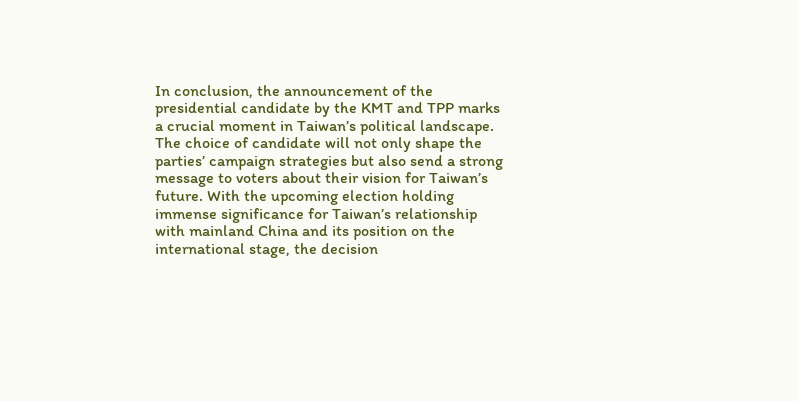In conclusion, the announcement of the presidential candidate by the KMT and TPP marks a crucial moment in Taiwan’s political landscape. The choice of candidate will not only shape the parties’ campaign strategies but also send a strong message to voters about their vision for Taiwan’s future. With the upcoming election holding immense significance for Taiwan’s relationship with mainland China and its position on the international stage, the decision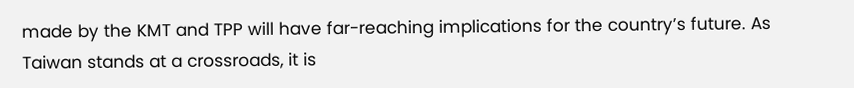made by the KMT and TPP will have far-reaching implications for the country’s future. As Taiwan stands at a crossroads, it is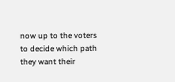now up to the voters to decide which path they want their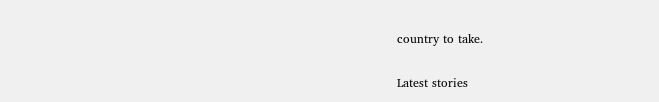country to take.

Latest stories